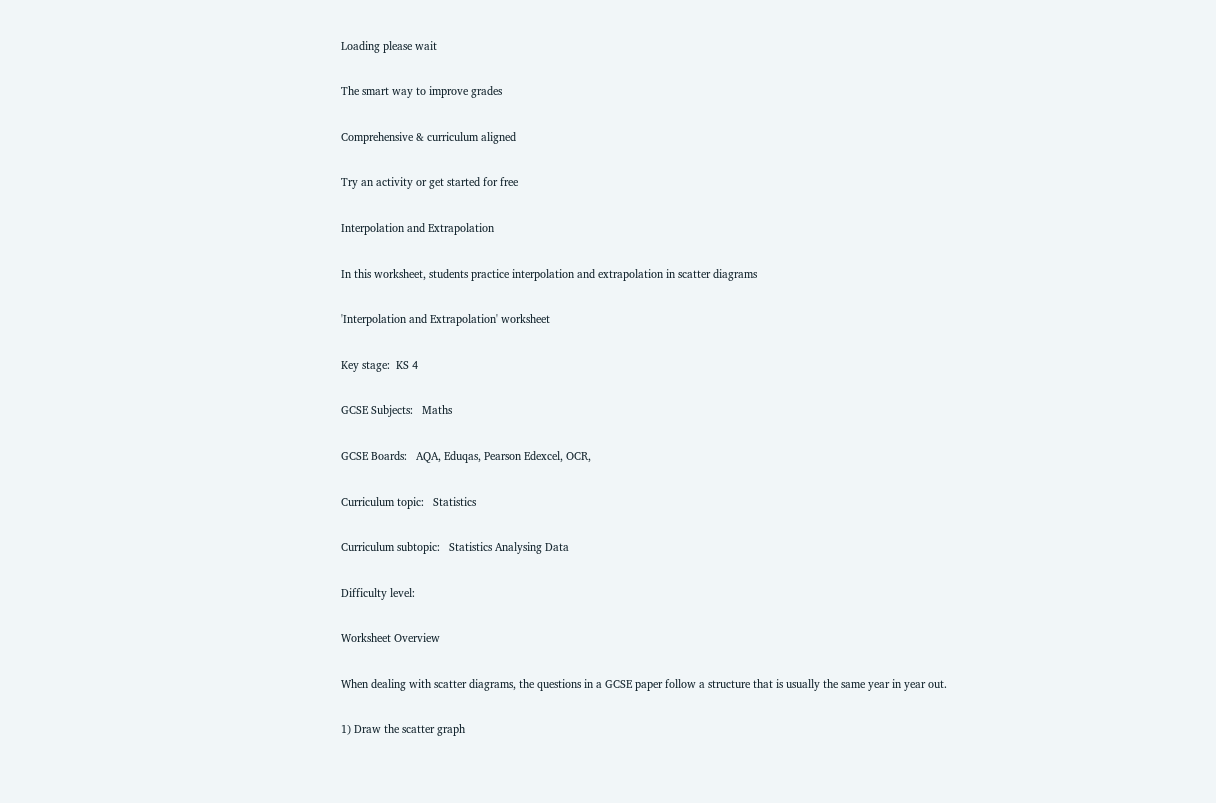Loading please wait

The smart way to improve grades

Comprehensive & curriculum aligned

Try an activity or get started for free

Interpolation and Extrapolation

In this worksheet, students practice interpolation and extrapolation in scatter diagrams

'Interpolation and Extrapolation' worksheet

Key stage:  KS 4

GCSE Subjects:   Maths

GCSE Boards:   AQA, Eduqas, Pearson Edexcel, OCR,

Curriculum topic:   Statistics

Curriculum subtopic:   Statistics Analysing Data

Difficulty level:

Worksheet Overview

When dealing with scatter diagrams, the questions in a GCSE paper follow a structure that is usually the same year in year out.

1) Draw the scatter graph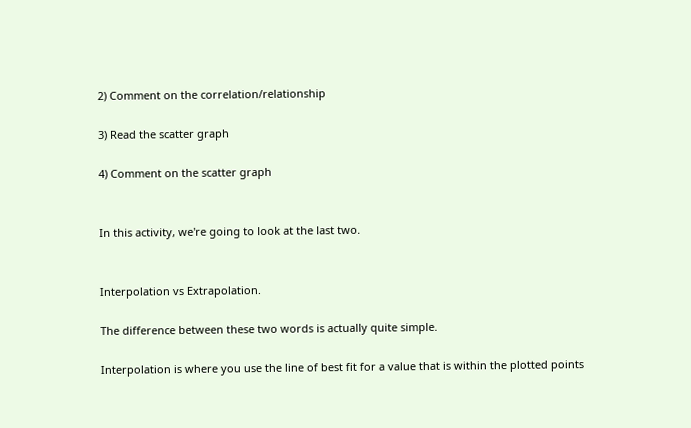2) Comment on the correlation/relationship

3) Read the scatter graph

4) Comment on the scatter graph


In this activity, we're going to look at the last two.


Interpolation vs Extrapolation.

The difference between these two words is actually quite simple.

Interpolation is where you use the line of best fit for a value that is within the plotted points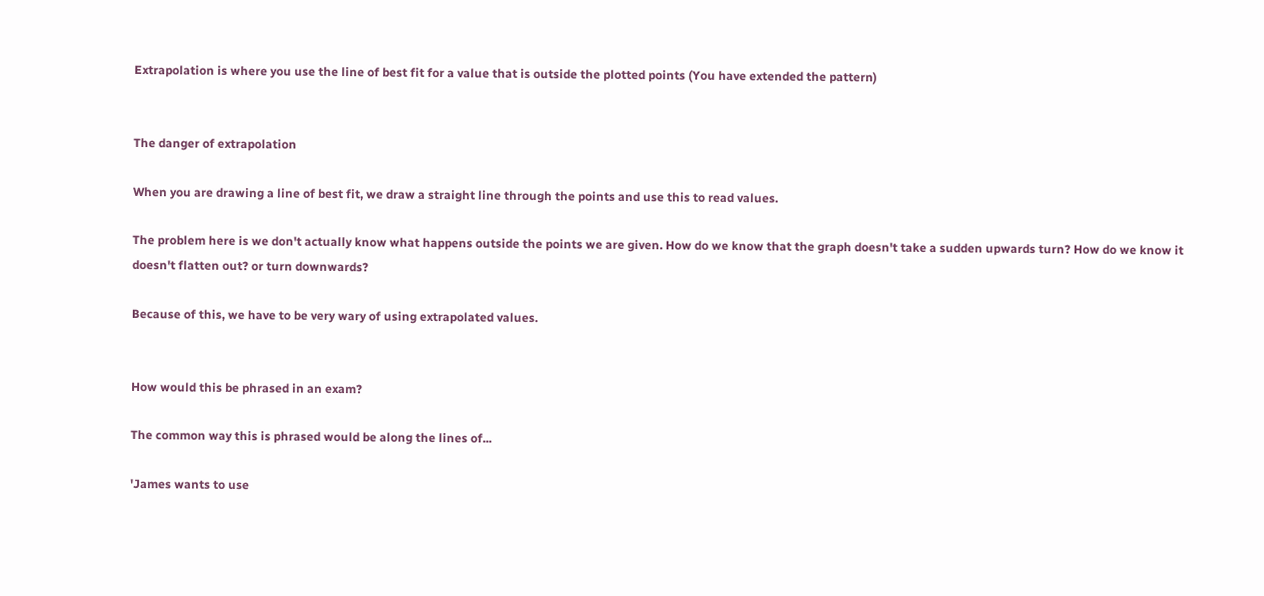Extrapolation is where you use the line of best fit for a value that is outside the plotted points (You have extended the pattern)


The danger of extrapolation

When you are drawing a line of best fit, we draw a straight line through the points and use this to read values.

The problem here is we don't actually know what happens outside the points we are given. How do we know that the graph doesn't take a sudden upwards turn? How do we know it doesn't flatten out? or turn downwards?

Because of this, we have to be very wary of using extrapolated values.


How would this be phrased in an exam?

The common way this is phrased would be along the lines of...

'James wants to use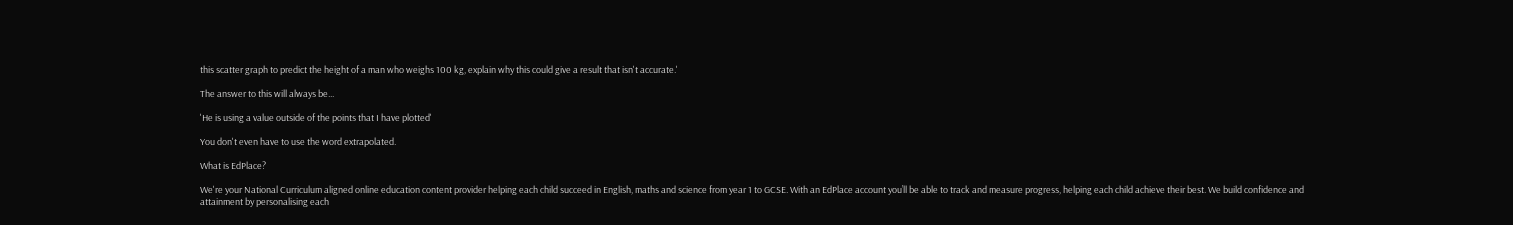this scatter graph to predict the height of a man who weighs 100 kg, explain why this could give a result that isn't accurate.'

The answer to this will always be...

'He is using a value outside of the points that I have plotted'

You don't even have to use the word extrapolated.

What is EdPlace?

We're your National Curriculum aligned online education content provider helping each child succeed in English, maths and science from year 1 to GCSE. With an EdPlace account you’ll be able to track and measure progress, helping each child achieve their best. We build confidence and attainment by personalising each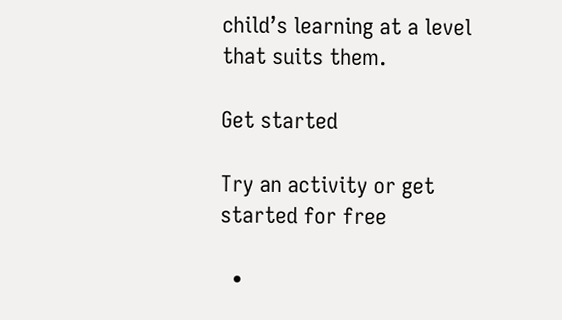child’s learning at a level that suits them.

Get started

Try an activity or get started for free

  •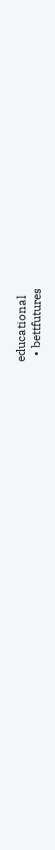educational
  • bettfutures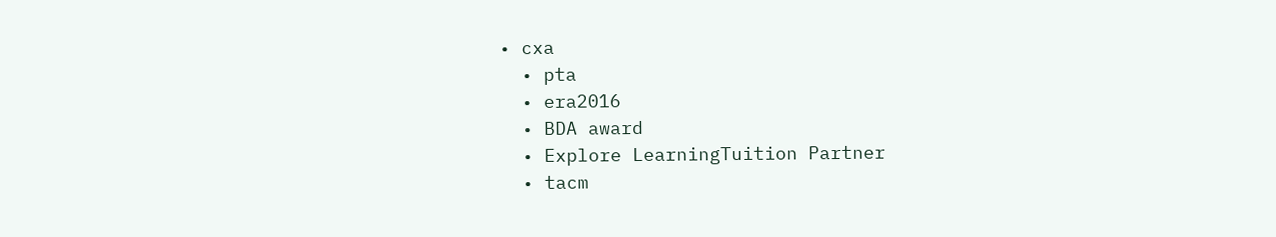• cxa
  • pta
  • era2016
  • BDA award
  • Explore LearningTuition Partner
  • tacm